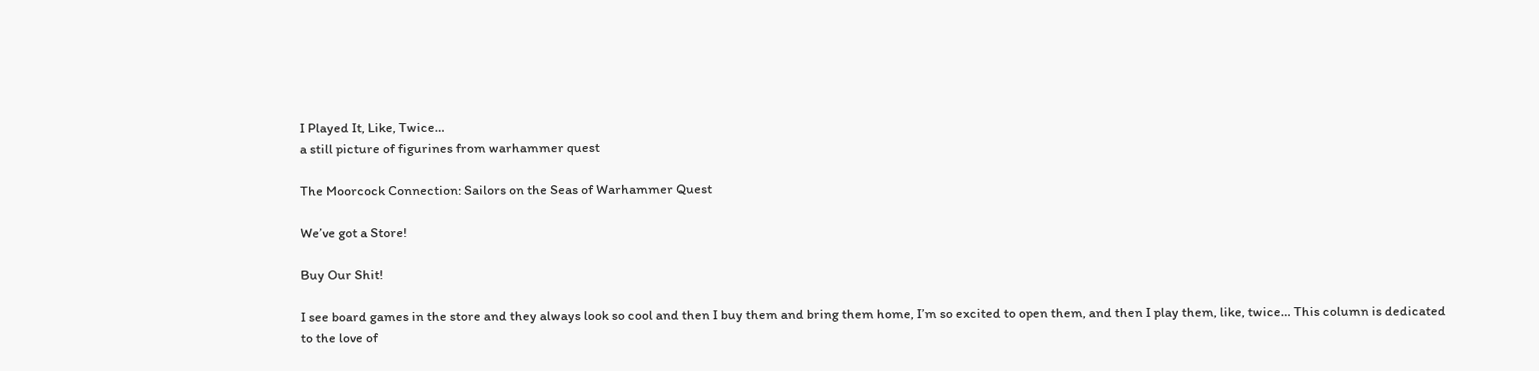I Played It, Like, Twice…
a still picture of figurines from warhammer quest

The Moorcock Connection: Sailors on the Seas of Warhammer Quest

We’ve got a Store!

Buy Our Shit!

I see board games in the store and they always look so cool and then I buy them and bring them home, I’m so excited to open them, and then I play them, like, twice… This column is dedicated to the love of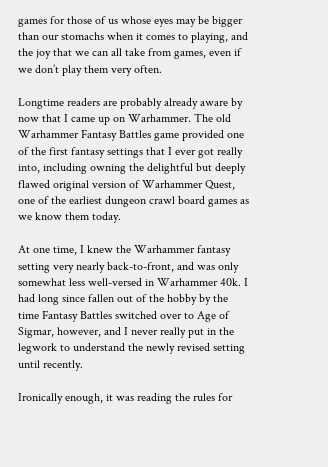games for those of us whose eyes may be bigger than our stomachs when it comes to playing, and the joy that we can all take from games, even if we don’t play them very often.

Longtime readers are probably already aware by now that I came up on Warhammer. The old Warhammer Fantasy Battles game provided one of the first fantasy settings that I ever got really into, including owning the delightful but deeply flawed original version of Warhammer Quest, one of the earliest dungeon crawl board games as we know them today.

At one time, I knew the Warhammer fantasy setting very nearly back-to-front, and was only somewhat less well-versed in Warhammer 40k. I had long since fallen out of the hobby by the time Fantasy Battles switched over to Age of Sigmar, however, and I never really put in the legwork to understand the newly revised setting until recently.

Ironically enough, it was reading the rules for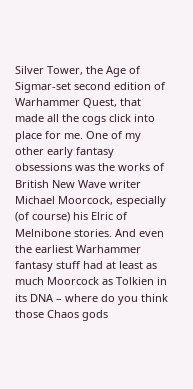Silver Tower, the Age of Sigmar-set second edition of Warhammer Quest, that made all the cogs click into place for me. One of my other early fantasy obsessions was the works of British New Wave writer Michael Moorcock, especially (of course) his Elric of Melnibone stories. And even the earliest Warhammer fantasy stuff had at least as much Moorcock as Tolkien in its DNA – where do you think those Chaos gods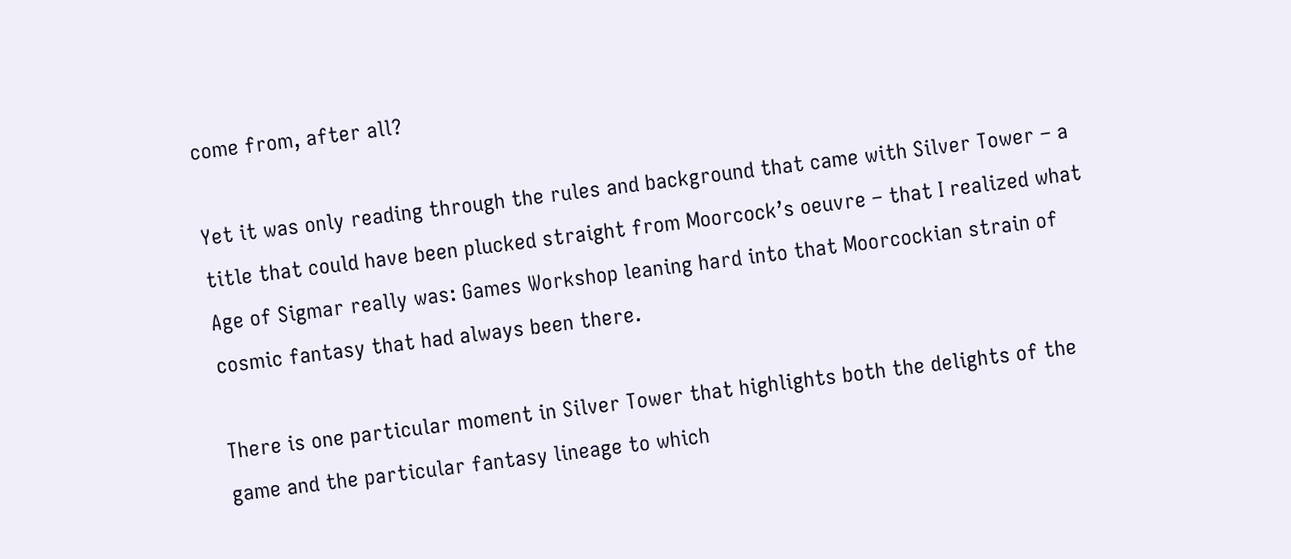come from, after all?

Yet it was only reading through the rules and background that came with Silver Tower – a title that could have been plucked straight from Moorcock’s oeuvre – that I realized what Age of Sigmar really was: Games Workshop leaning hard into that Moorcockian strain of cosmic fantasy that had always been there.

There is one particular moment in Silver Tower that highlights both the delights of the game and the particular fantasy lineage to which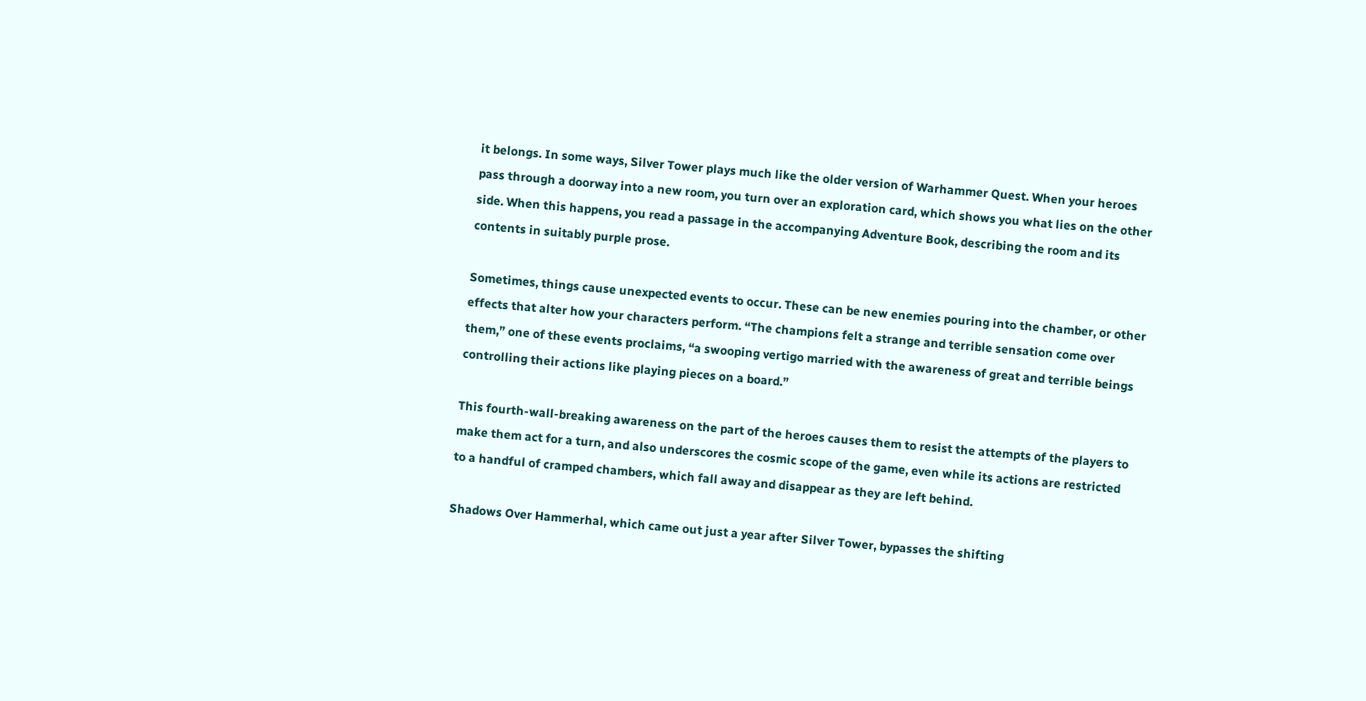it belongs. In some ways, Silver Tower plays much like the older version of Warhammer Quest. When your heroes pass through a doorway into a new room, you turn over an exploration card, which shows you what lies on the other side. When this happens, you read a passage in the accompanying Adventure Book, describing the room and its contents in suitably purple prose.

Sometimes, things cause unexpected events to occur. These can be new enemies pouring into the chamber, or other effects that alter how your characters perform. “The champions felt a strange and terrible sensation come over them,” one of these events proclaims, “a swooping vertigo married with the awareness of great and terrible beings controlling their actions like playing pieces on a board.”

This fourth-wall-breaking awareness on the part of the heroes causes them to resist the attempts of the players to make them act for a turn, and also underscores the cosmic scope of the game, even while its actions are restricted to a handful of cramped chambers, which fall away and disappear as they are left behind.

Shadows Over Hammerhal, which came out just a year after Silver Tower, bypasses the shifting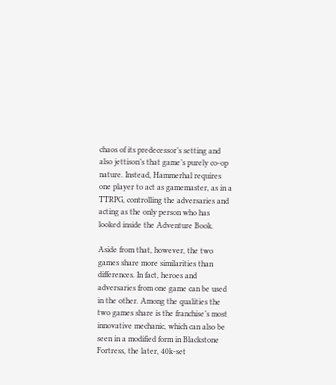chaos of its predecessor’s setting and also jettison’s that game’s purely co-op nature. Instead, Hammerhal requires one player to act as gamemaster, as in a TTRPG, controlling the adversaries and acting as the only person who has looked inside the Adventure Book.

Aside from that, however, the two games share more similarities than differences. In fact, heroes and adversaries from one game can be used in the other. Among the qualities the two games share is the franchise’s most innovative mechanic, which can also be seen in a modified form in Blackstone Fortress, the later, 40k-set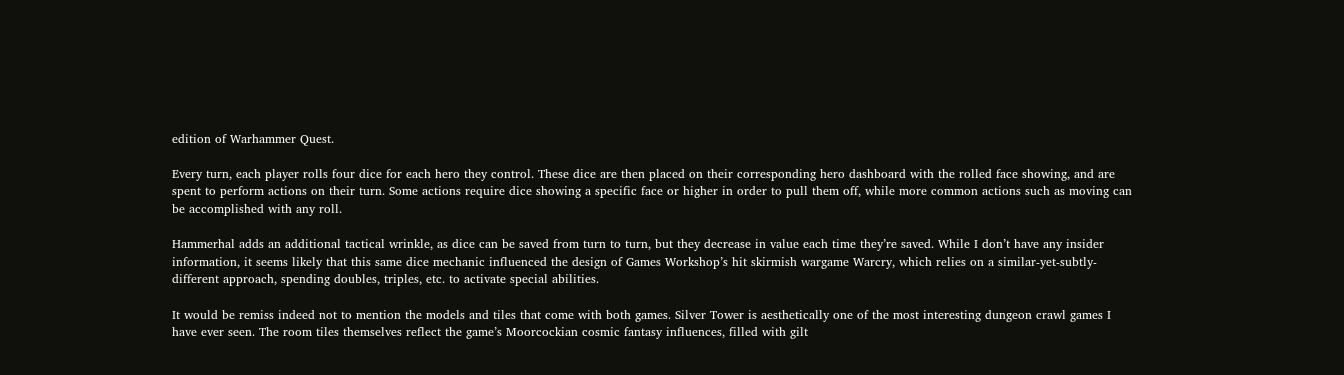edition of Warhammer Quest.

Every turn, each player rolls four dice for each hero they control. These dice are then placed on their corresponding hero dashboard with the rolled face showing, and are spent to perform actions on their turn. Some actions require dice showing a specific face or higher in order to pull them off, while more common actions such as moving can be accomplished with any roll.

Hammerhal adds an additional tactical wrinkle, as dice can be saved from turn to turn, but they decrease in value each time they’re saved. While I don’t have any insider information, it seems likely that this same dice mechanic influenced the design of Games Workshop’s hit skirmish wargame Warcry, which relies on a similar-yet-subtly-different approach, spending doubles, triples, etc. to activate special abilities.

It would be remiss indeed not to mention the models and tiles that come with both games. Silver Tower is aesthetically one of the most interesting dungeon crawl games I have ever seen. The room tiles themselves reflect the game’s Moorcockian cosmic fantasy influences, filled with gilt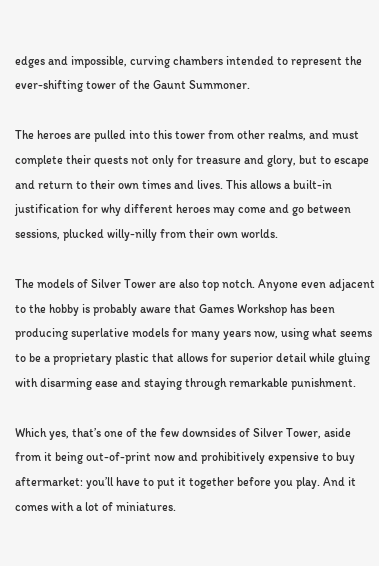edges and impossible, curving chambers intended to represent the ever-shifting tower of the Gaunt Summoner.

The heroes are pulled into this tower from other realms, and must complete their quests not only for treasure and glory, but to escape and return to their own times and lives. This allows a built-in justification for why different heroes may come and go between sessions, plucked willy-nilly from their own worlds.

The models of Silver Tower are also top notch. Anyone even adjacent to the hobby is probably aware that Games Workshop has been producing superlative models for many years now, using what seems to be a proprietary plastic that allows for superior detail while gluing with disarming ease and staying through remarkable punishment.

Which yes, that’s one of the few downsides of Silver Tower, aside from it being out-of-print now and prohibitively expensive to buy aftermarket: you’ll have to put it together before you play. And it comes with a lot of miniatures.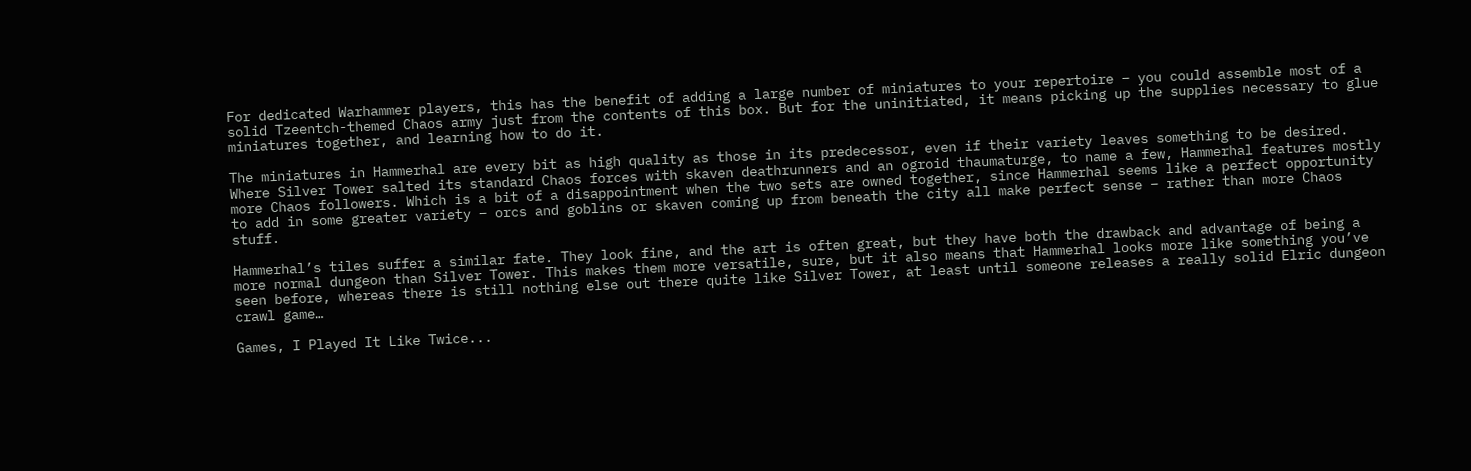For dedicated Warhammer players, this has the benefit of adding a large number of miniatures to your repertoire – you could assemble most of a solid Tzeentch-themed Chaos army just from the contents of this box. But for the uninitiated, it means picking up the supplies necessary to glue miniatures together, and learning how to do it.

The miniatures in Hammerhal are every bit as high quality as those in its predecessor, even if their variety leaves something to be desired. Where Silver Tower salted its standard Chaos forces with skaven deathrunners and an ogroid thaumaturge, to name a few, Hammerhal features mostly more Chaos followers. Which is a bit of a disappointment when the two sets are owned together, since Hammerhal seems like a perfect opportunity to add in some greater variety – orcs and goblins or skaven coming up from beneath the city all make perfect sense – rather than more Chaos stuff.

Hammerhal’s tiles suffer a similar fate. They look fine, and the art is often great, but they have both the drawback and advantage of being a more normal dungeon than Silver Tower. This makes them more versatile, sure, but it also means that Hammerhal looks more like something you’ve seen before, whereas there is still nothing else out there quite like Silver Tower, at least until someone releases a really solid Elric dungeon crawl game…

Games, I Played It Like Twice...